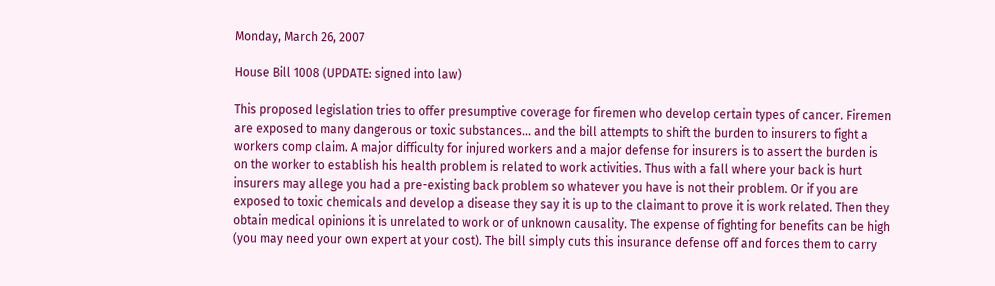Monday, March 26, 2007

House Bill 1008 (UPDATE: signed into law)

This proposed legislation tries to offer presumptive coverage for firemen who develop certain types of cancer. Firemen are exposed to many dangerous or toxic substances... and the bill attempts to shift the burden to insurers to fight a workers comp claim. A major difficulty for injured workers and a major defense for insurers is to assert the burden is on the worker to establish his health problem is related to work activities. Thus with a fall where your back is hurt insurers may allege you had a pre-existing back problem so whatever you have is not their problem. Or if you are exposed to toxic chemicals and develop a disease they say it is up to the claimant to prove it is work related. Then they obtain medical opinions it is unrelated to work or of unknown causality. The expense of fighting for benefits can be high (you may need your own expert at your cost). The bill simply cuts this insurance defense off and forces them to carry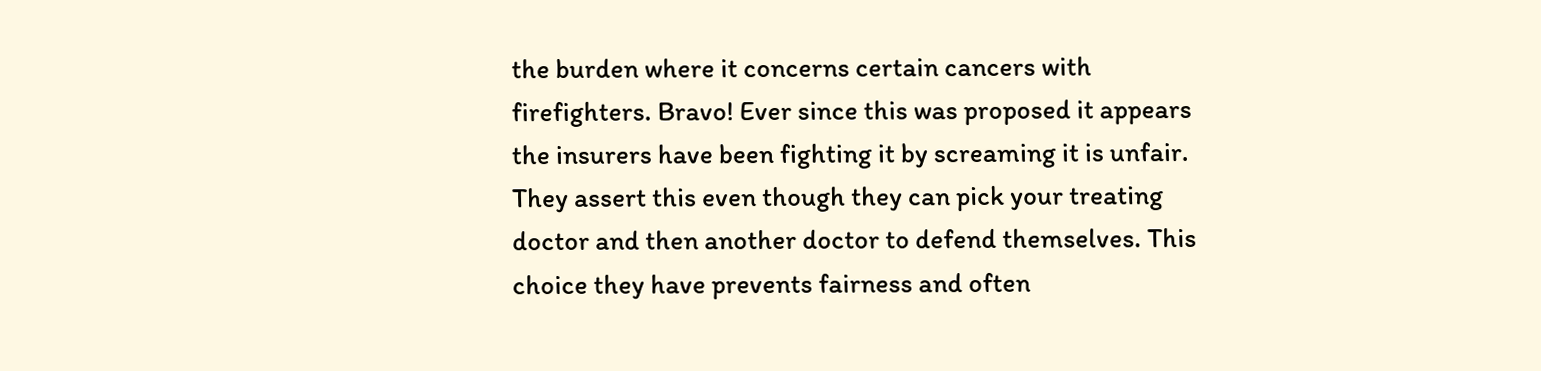the burden where it concerns certain cancers with firefighters. Bravo! Ever since this was proposed it appears the insurers have been fighting it by screaming it is unfair. They assert this even though they can pick your treating doctor and then another doctor to defend themselves. This choice they have prevents fairness and often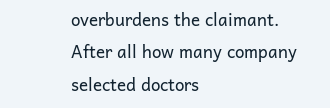overburdens the claimant. After all how many company selected doctors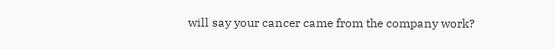will say your cancer came from the company work?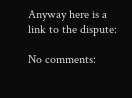Anyway here is a link to the dispute:

No comments: